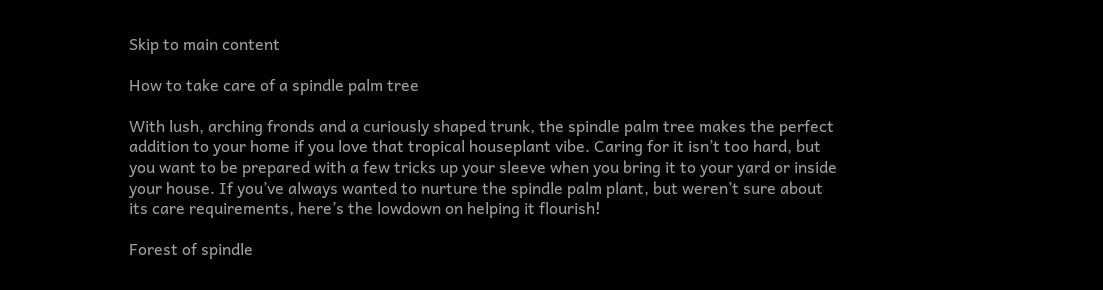Skip to main content

How to take care of a spindle palm tree

With lush, arching fronds and a curiously shaped trunk, the spindle palm tree makes the perfect addition to your home if you love that tropical houseplant vibe. Caring for it isn’t too hard, but you want to be prepared with a few tricks up your sleeve when you bring it to your yard or inside your house. If you’ve always wanted to nurture the spindle palm plant, but weren’t sure about its care requirements, here’s the lowdown on helping it flourish!

Forest of spindle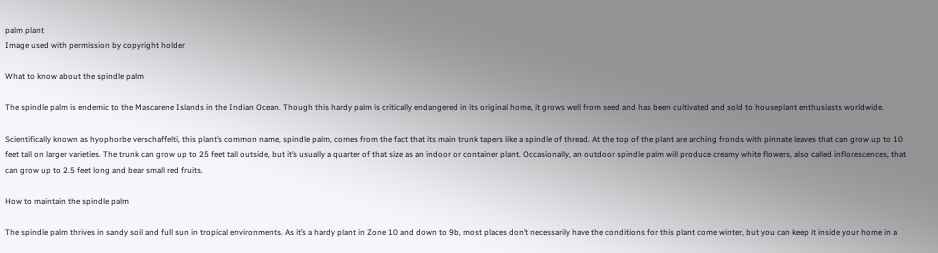palm plant
Image used with permission by copyright holder

What to know about the spindle palm

The spindle palm is endemic to the Mascarene Islands in the Indian Ocean. Though this hardy palm is critically endangered in its original home, it grows well from seed and has been cultivated and sold to houseplant enthusiasts worldwide.

Scientifically known as hyophorbe verschaffelti, this plant’s common name, spindle palm, comes from the fact that its main trunk tapers like a spindle of thread. At the top of the plant are arching fronds with pinnate leaves that can grow up to 10 feet tall on larger varieties. The trunk can grow up to 25 feet tall outside, but it’s usually a quarter of that size as an indoor or container plant. Occasionally, an outdoor spindle palm will produce creamy white flowers, also called inflorescences, that can grow up to 2.5 feet long and bear small red fruits.

How to maintain the spindle palm

The spindle palm thrives in sandy soil and full sun in tropical environments. As it’s a hardy plant in Zone 10 and down to 9b, most places don’t necessarily have the conditions for this plant come winter, but you can keep it inside your home in a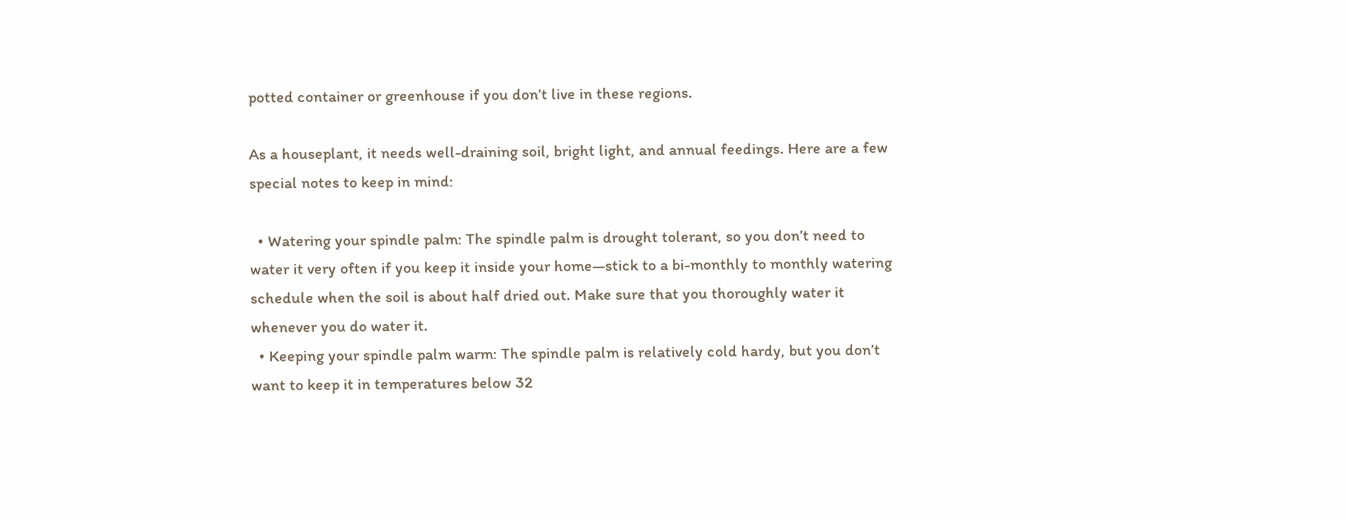potted container or greenhouse if you don’t live in these regions.

As a houseplant, it needs well-draining soil, bright light, and annual feedings. Here are a few special notes to keep in mind:

  • Watering your spindle palm: The spindle palm is drought tolerant, so you don’t need to water it very often if you keep it inside your home—stick to a bi-monthly to monthly watering schedule when the soil is about half dried out. Make sure that you thoroughly water it whenever you do water it.
  • Keeping your spindle palm warm: The spindle palm is relatively cold hardy, but you don’t want to keep it in temperatures below 32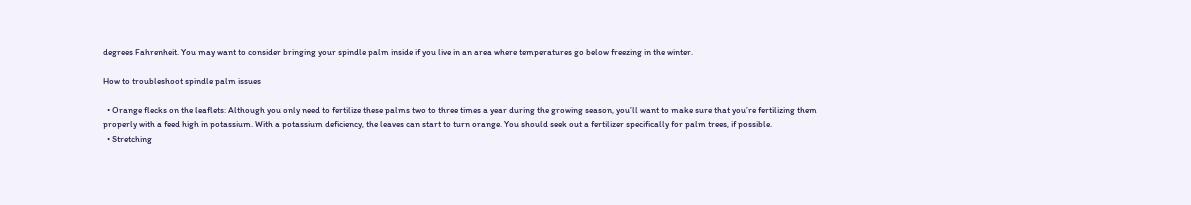degrees Fahrenheit. You may want to consider bringing your spindle palm inside if you live in an area where temperatures go below freezing in the winter.

How to troubleshoot spindle palm issues

  • Orange flecks on the leaflets: Although you only need to fertilize these palms two to three times a year during the growing season, you’ll want to make sure that you’re fertilizing them properly with a feed high in potassium. With a potassium deficiency, the leaves can start to turn orange. You should seek out a fertilizer specifically for palm trees, if possible.
  • Stretching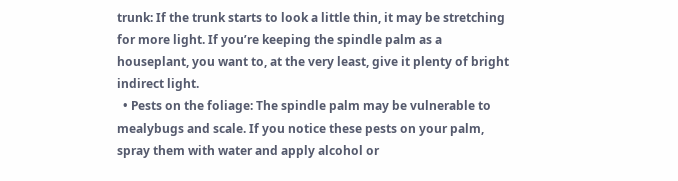trunk: If the trunk starts to look a little thin, it may be stretching for more light. If you’re keeping the spindle palm as a houseplant, you want to, at the very least, give it plenty of bright indirect light.
  • Pests on the foliage: The spindle palm may be vulnerable to mealybugs and scale. If you notice these pests on your palm, spray them with water and apply alcohol or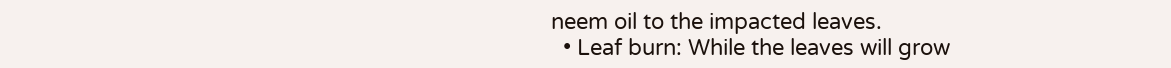neem oil to the impacted leaves.
  • Leaf burn: While the leaves will grow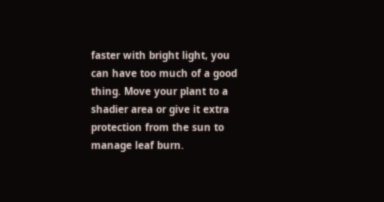faster with bright light, you can have too much of a good thing. Move your plant to a shadier area or give it extra protection from the sun to manage leaf burn.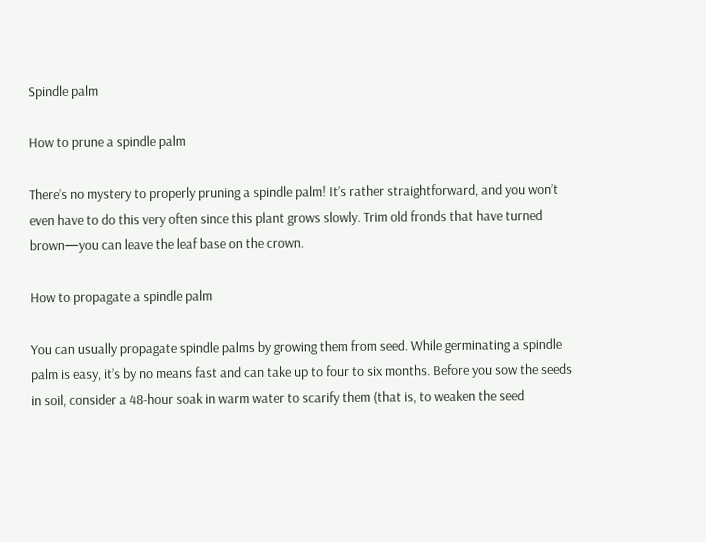Spindle palm

How to prune a spindle palm

There’s no mystery to properly pruning a spindle palm! It’s rather straightforward, and you won’t even have to do this very often since this plant grows slowly. Trim old fronds that have turned brown—you can leave the leaf base on the crown.

How to propagate a spindle palm

You can usually propagate spindle palms by growing them from seed. While germinating a spindle palm is easy, it’s by no means fast and can take up to four to six months. Before you sow the seeds in soil, consider a 48-hour soak in warm water to scarify them (that is, to weaken the seed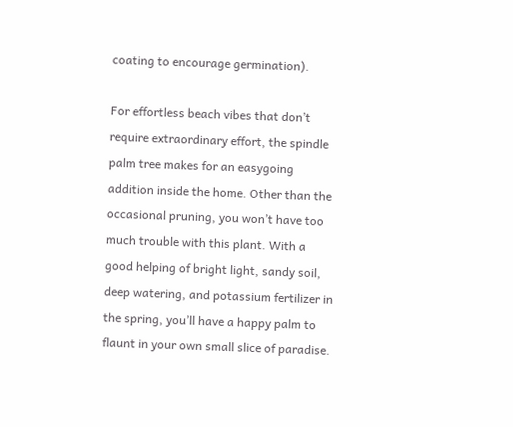coating to encourage germination).

For effortless beach vibes that don’t require extraordinary effort, the spindle palm tree makes for an easygoing addition inside the home. Other than the occasional pruning, you won’t have too much trouble with this plant. With a good helping of bright light, sandy soil, deep watering, and potassium fertilizer in the spring, you’ll have a happy palm to flaunt in your own small slice of paradise.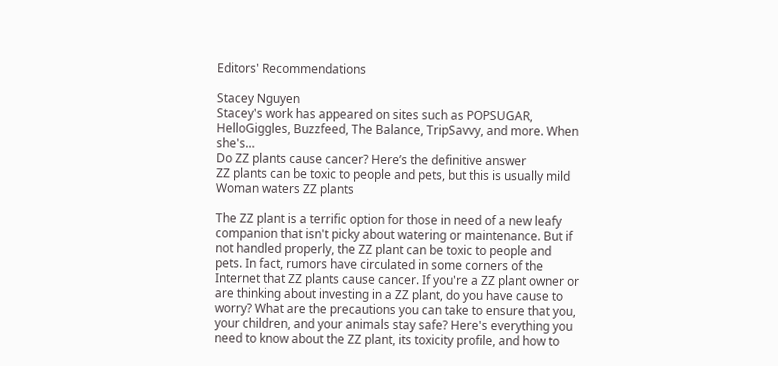Editors' Recommendations

Stacey Nguyen
Stacey's work has appeared on sites such as POPSUGAR, HelloGiggles, Buzzfeed, The Balance, TripSavvy, and more. When she's…
Do ZZ plants cause cancer? Here’s the definitive answer
ZZ plants can be toxic to people and pets, but this is usually mild
Woman waters ZZ plants

The ZZ plant is a terrific option for those in need of a new leafy companion that isn't picky about watering or maintenance. But if not handled properly, the ZZ plant can be toxic to people and pets. In fact, rumors have circulated in some corners of the Internet that ZZ plants cause cancer. If you're a ZZ plant owner or are thinking about investing in a ZZ plant, do you have cause to worry? What are the precautions you can take to ensure that you, your children, and your animals stay safe? Here's everything you need to know about the ZZ plant, its toxicity profile, and how to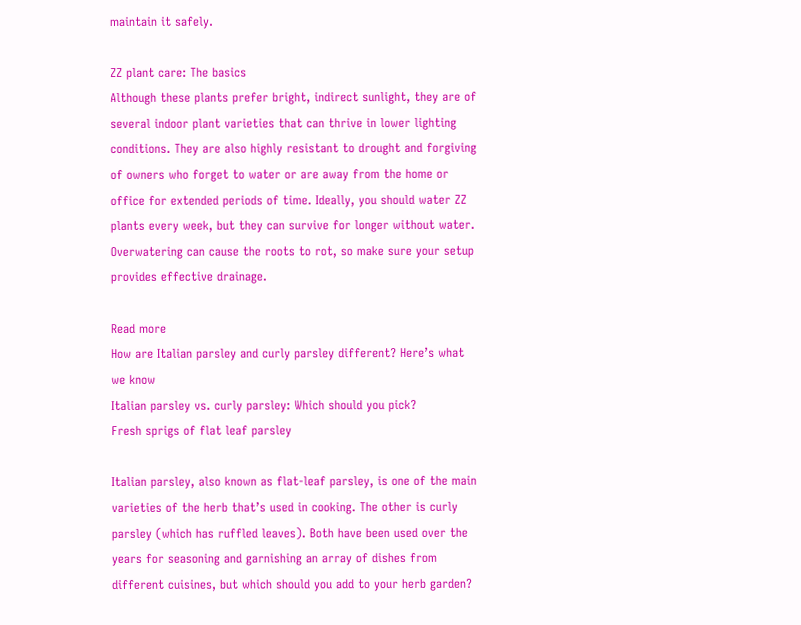maintain it safely.

ZZ plant care: The basics
Although these plants prefer bright, indirect sunlight, they are of several indoor plant varieties that can thrive in lower lighting conditions. They are also highly resistant to drought and forgiving of owners who forget to water or are away from the home or office for extended periods of time. Ideally, you should water ZZ plants every week, but they can survive for longer without water. Overwatering can cause the roots to rot, so make sure your setup provides effective drainage.

Read more
How are Italian parsley and curly parsley different? Here’s what we know
Italian parsley vs. curly parsley: Which should you pick?
Fresh sprigs of flat leaf parsley

Italian parsley, also known as flat-leaf parsley, is one of the main varieties of the herb that’s used in cooking. The other is curly parsley (which has ruffled leaves). Both have been used over the years for seasoning and garnishing an array of dishes from different cuisines, but which should you add to your herb garden?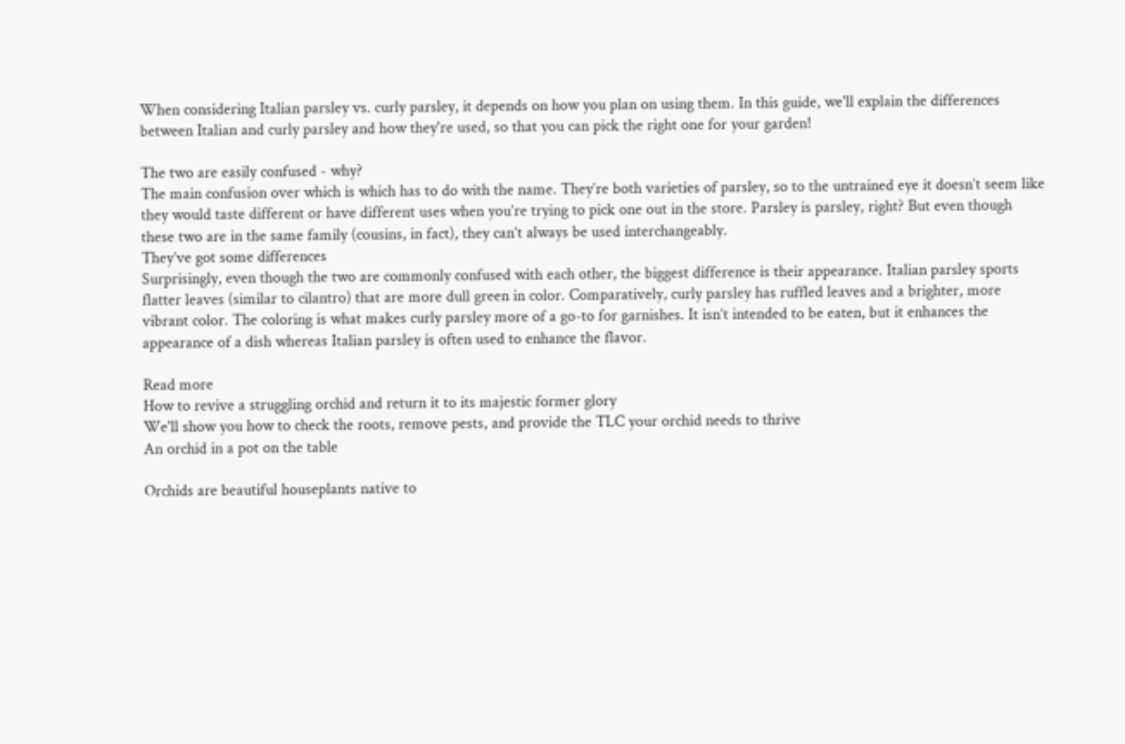When considering Italian parsley vs. curly parsley, it depends on how you plan on using them. In this guide, we'll explain the differences between Italian and curly parsley and how they're used, so that you can pick the right one for your garden!

The two are easily confused - why?
The main confusion over which is which has to do with the name. They’re both varieties of parsley, so to the untrained eye it doesn’t seem like they would taste different or have different uses when you’re trying to pick one out in the store. Parsley is parsley, right? But even though these two are in the same family (cousins, in fact), they can’t always be used interchangeably.
They’ve got some differences
Surprisingly, even though the two are commonly confused with each other, the biggest difference is their appearance. Italian parsley sports flatter leaves (similar to cilantro) that are more dull green in color. Comparatively, curly parsley has ruffled leaves and a brighter, more vibrant color. The coloring is what makes curly parsley more of a go-to for garnishes. It isn’t intended to be eaten, but it enhances the appearance of a dish whereas Italian parsley is often used to enhance the flavor.

Read more
How to revive a struggling orchid and return it to its majestic former glory
We'll show you how to check the roots, remove pests, and provide the TLC your orchid needs to thrive
An orchid in a pot on the table

Orchids are beautiful houseplants native to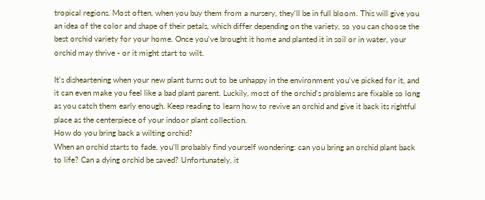tropical regions. Most often, when you buy them from a nursery, they’ll be in full bloom. This will give you an idea of the color and shape of their petals, which differ depending on the variety, so you can choose the best orchid variety for your home. Once you've brought it home and planted it in soil or in water, your orchid may thrive - or it might start to wilt.

It’s disheartening when your new plant turns out to be unhappy in the environment you've picked for it, and it can even make you feel like a bad plant parent. Luckily, most of the orchid's problems are fixable so long as you catch them early enough. Keep reading to learn how to revive an orchid and give it back its rightful place as the centerpiece of your indoor plant collection.
How do you bring back a wilting orchid?
When an orchid starts to fade, you’ll probably find yourself wondering: can you bring an orchid plant back to life? Can a dying orchid be saved? Unfortunately, it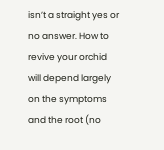isn’t a straight yes or no answer. How to revive your orchid will depend largely on the symptoms and the root (no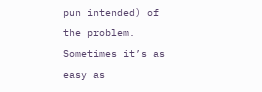pun intended) of the problem. Sometimes it’s as easy as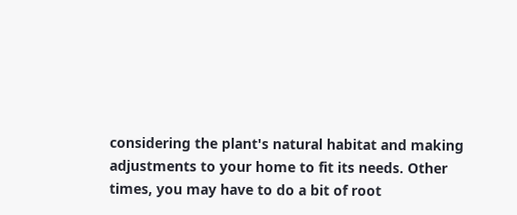considering the plant's natural habitat and making adjustments to your home to fit its needs. Other times, you may have to do a bit of root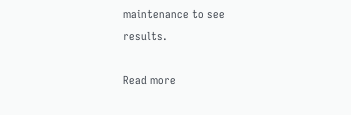maintenance to see results.

Read more